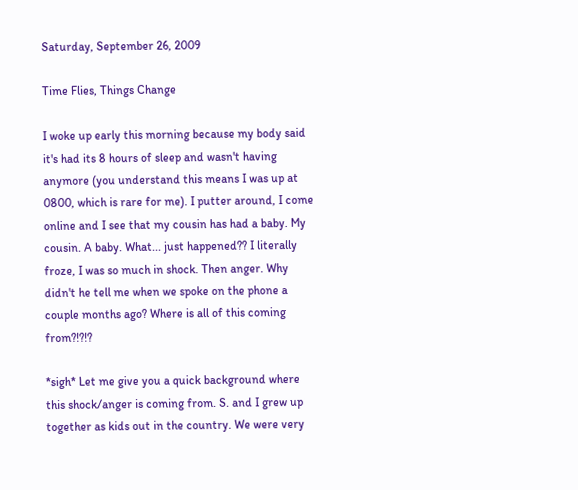Saturday, September 26, 2009

Time Flies, Things Change

I woke up early this morning because my body said it's had its 8 hours of sleep and wasn't having anymore (you understand this means I was up at 0800, which is rare for me). I putter around, I come online and I see that my cousin has had a baby. My cousin. A baby. What... just happened?? I literally froze, I was so much in shock. Then anger. Why didn't he tell me when we spoke on the phone a couple months ago? Where is all of this coming from?!?!?

*sigh* Let me give you a quick background where this shock/anger is coming from. S. and I grew up together as kids out in the country. We were very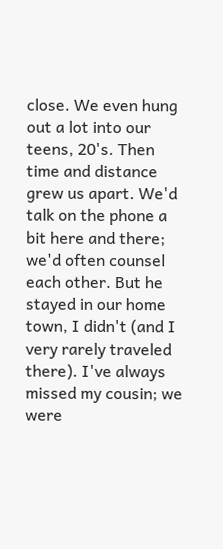close. We even hung out a lot into our teens, 20's. Then time and distance grew us apart. We'd talk on the phone a bit here and there; we'd often counsel each other. But he stayed in our home town, I didn't (and I very rarely traveled there). I've always missed my cousin; we were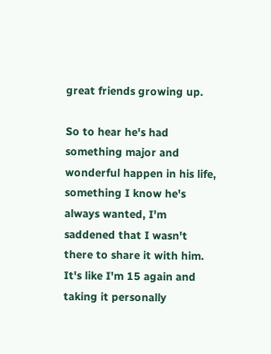great friends growing up.

So to hear he's had something major and wonderful happen in his life, something I know he's always wanted, I'm saddened that I wasn't there to share it with him. It's like I'm 15 again and taking it personally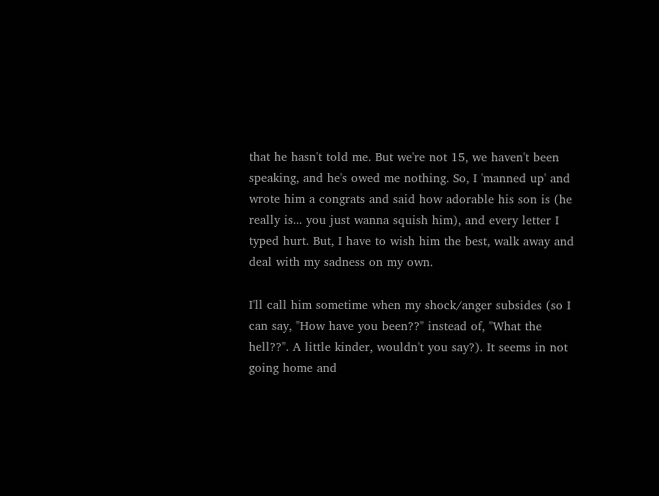that he hasn't told me. But we're not 15, we haven't been speaking, and he's owed me nothing. So, I 'manned up' and wrote him a congrats and said how adorable his son is (he really is... you just wanna squish him), and every letter I typed hurt. But, I have to wish him the best, walk away and deal with my sadness on my own.

I'll call him sometime when my shock/anger subsides (so I can say, "How have you been??" instead of, "What the hell??". A little kinder, wouldn't you say?). It seems in not going home and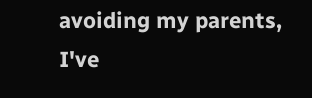avoiding my parents, I've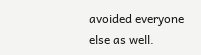avoided everyone else as well.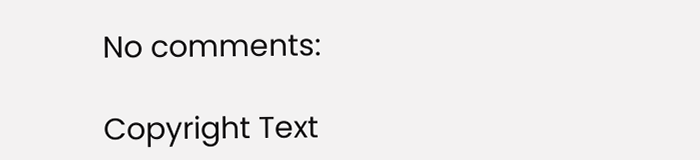No comments:

Copyright Text